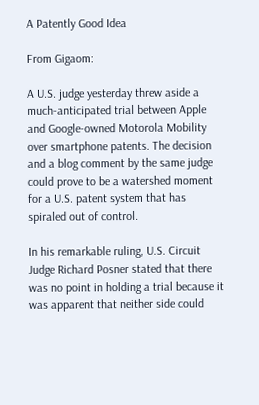A Patently Good Idea

From Gigaom:

A U.S. judge yesterday threw aside a much-anticipated trial between Apple and Google-owned Motorola Mobility over smartphone patents. The decision and a blog comment by the same judge could prove to be a watershed moment for a U.S. patent system that has spiraled out of control.

In his remarkable ruling, U.S. Circuit Judge Richard Posner stated that there was no point in holding a trial because it was apparent that neither side could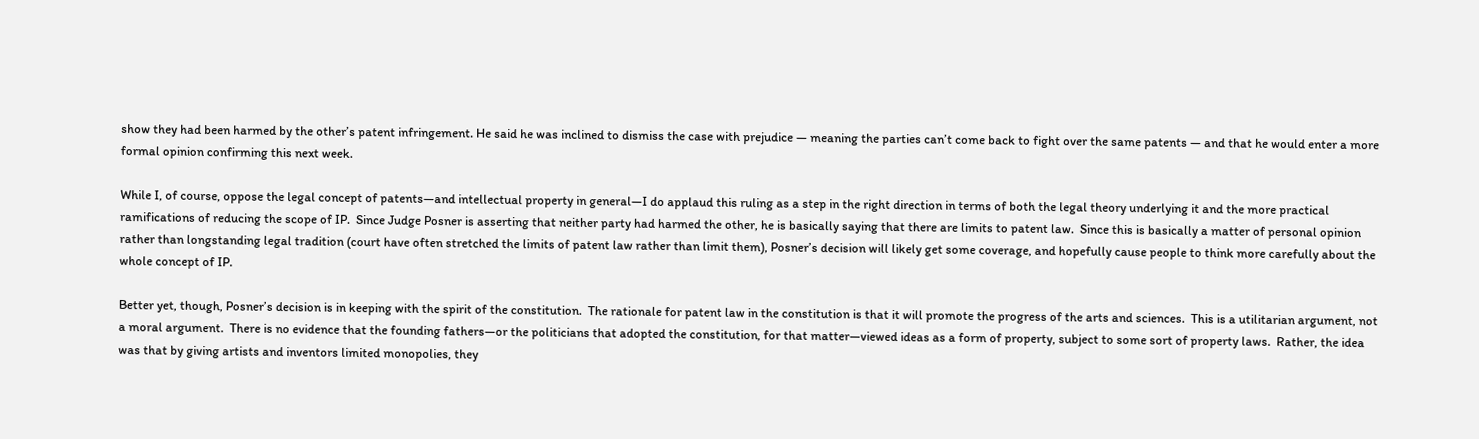show they had been harmed by the other’s patent infringement. He said he was inclined to dismiss the case with prejudice — meaning the parties can’t come back to fight over the same patents — and that he would enter a more formal opinion confirming this next week.

While I, of course, oppose the legal concept of patents—and intellectual property in general—I do applaud this ruling as a step in the right direction in terms of both the legal theory underlying it and the more practical ramifications of reducing the scope of IP.  Since Judge Posner is asserting that neither party had harmed the other, he is basically saying that there are limits to patent law.  Since this is basically a matter of personal opinion rather than longstanding legal tradition (court have often stretched the limits of patent law rather than limit them), Posner’s decision will likely get some coverage, and hopefully cause people to think more carefully about the whole concept of IP.

Better yet, though, Posner’s decision is in keeping with the spirit of the constitution.  The rationale for patent law in the constitution is that it will promote the progress of the arts and sciences.  This is a utilitarian argument, not a moral argument.  There is no evidence that the founding fathers—or the politicians that adopted the constitution, for that matter—viewed ideas as a form of property, subject to some sort of property laws.  Rather, the idea was that by giving artists and inventors limited monopolies, they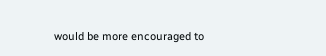would be more encouraged to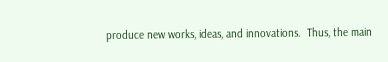produce new works, ideas, and innovations.  Thus, the main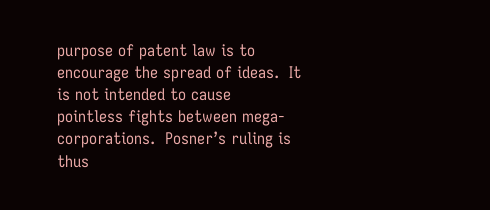purpose of patent law is to encourage the spread of ideas.  It is not intended to cause pointless fights between mega-corporations.  Posner’s ruling is thus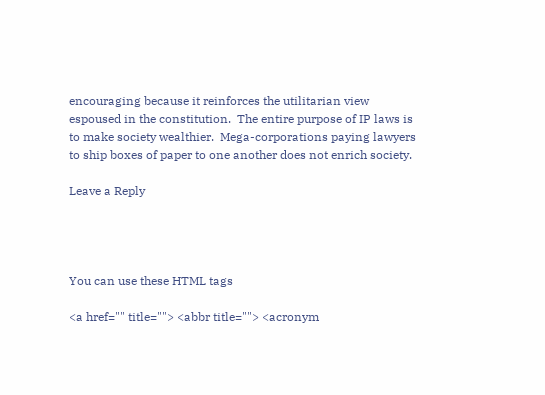encouraging because it reinforces the utilitarian view espoused in the constitution.  The entire purpose of IP laws is to make society wealthier.  Mega-corporations paying lawyers to ship boxes of paper to one another does not enrich society.

Leave a Reply




You can use these HTML tags

<a href="" title=""> <abbr title=""> <acronym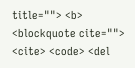title=""> <b> <blockquote cite=""> <cite> <code> <del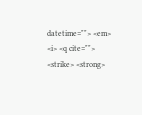datetime=""> <em> <i> <q cite=""> <strike> <strong>